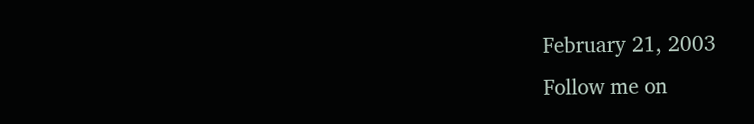February 21, 2003
Follow me on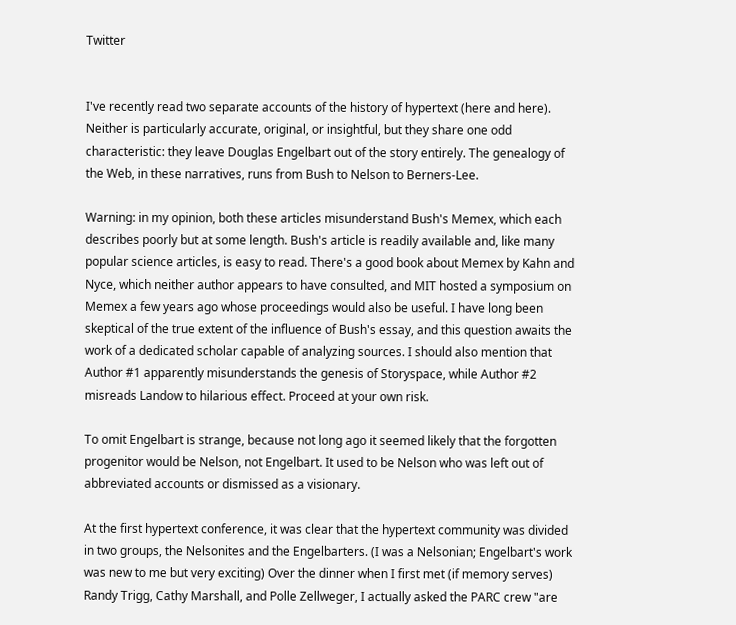Twitter


I've recently read two separate accounts of the history of hypertext (here and here). Neither is particularly accurate, original, or insightful, but they share one odd characteristic: they leave Douglas Engelbart out of the story entirely. The genealogy of the Web, in these narratives, runs from Bush to Nelson to Berners-Lee.

Warning: in my opinion, both these articles misunderstand Bush's Memex, which each describes poorly but at some length. Bush's article is readily available and, like many popular science articles, is easy to read. There's a good book about Memex by Kahn and Nyce, which neither author appears to have consulted, and MIT hosted a symposium on Memex a few years ago whose proceedings would also be useful. I have long been skeptical of the true extent of the influence of Bush's essay, and this question awaits the work of a dedicated scholar capable of analyzing sources. I should also mention that Author #1 apparently misunderstands the genesis of Storyspace, while Author #2 misreads Landow to hilarious effect. Proceed at your own risk.

To omit Engelbart is strange, because not long ago it seemed likely that the forgotten progenitor would be Nelson, not Engelbart. It used to be Nelson who was left out of abbreviated accounts or dismissed as a visionary.

At the first hypertext conference, it was clear that the hypertext community was divided in two groups, the Nelsonites and the Engelbarters. (I was a Nelsonian; Engelbart's work was new to me but very exciting) Over the dinner when I first met (if memory serves) Randy Trigg, Cathy Marshall, and Polle Zellweger, I actually asked the PARC crew "are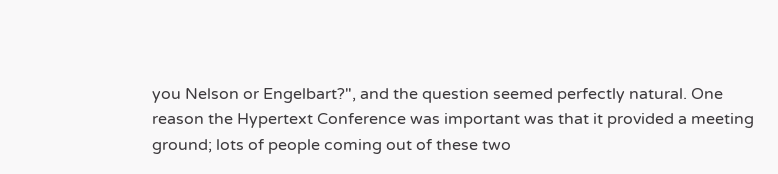you Nelson or Engelbart?", and the question seemed perfectly natural. One reason the Hypertext Conference was important was that it provided a meeting ground; lots of people coming out of these two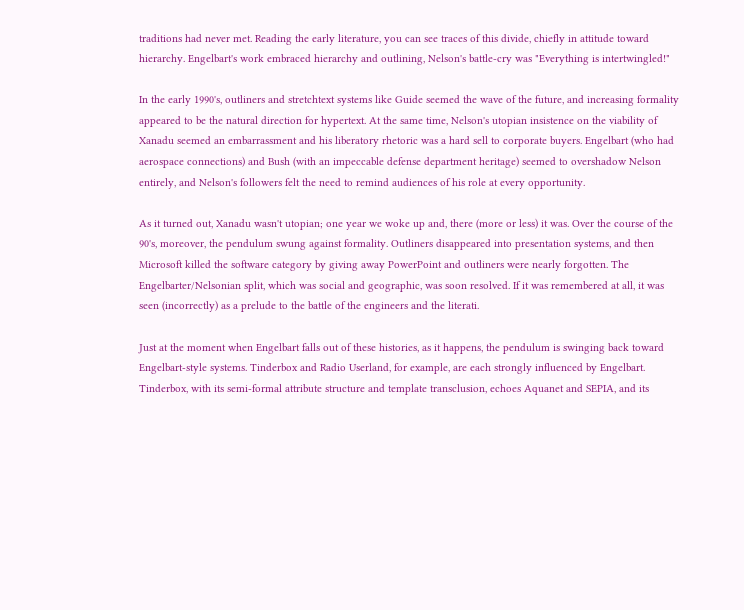traditions had never met. Reading the early literature, you can see traces of this divide, chiefly in attitude toward hierarchy. Engelbart's work embraced hierarchy and outlining, Nelson's battle-cry was "Everything is intertwingled!"

In the early 1990's, outliners and stretchtext systems like Guide seemed the wave of the future, and increasing formality appeared to be the natural direction for hypertext. At the same time, Nelson's utopian insistence on the viability of Xanadu seemed an embarrassment and his liberatory rhetoric was a hard sell to corporate buyers. Engelbart (who had aerospace connections) and Bush (with an impeccable defense department heritage) seemed to overshadow Nelson entirely, and Nelson's followers felt the need to remind audiences of his role at every opportunity.

As it turned out, Xanadu wasn't utopian; one year we woke up and, there (more or less) it was. Over the course of the 90's, moreover, the pendulum swung against formality. Outliners disappeared into presentation systems, and then Microsoft killed the software category by giving away PowerPoint and outliners were nearly forgotten. The Engelbarter/Nelsonian split, which was social and geographic, was soon resolved. If it was remembered at all, it was seen (incorrectly) as a prelude to the battle of the engineers and the literati.

Just at the moment when Engelbart falls out of these histories, as it happens, the pendulum is swinging back toward Engelbart-style systems. Tinderbox and Radio Userland, for example, are each strongly influenced by Engelbart. Tinderbox, with its semi-formal attribute structure and template transclusion, echoes Aquanet and SEPIA, and its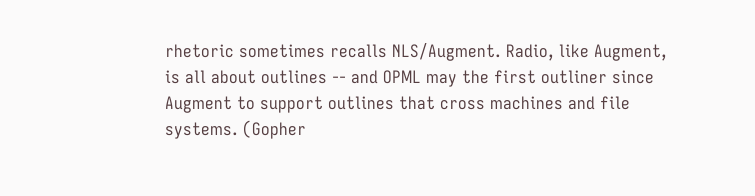rhetoric sometimes recalls NLS/Augment. Radio, like Augment, is all about outlines -- and OPML may the first outliner since Augment to support outlines that cross machines and file systems. (Gopher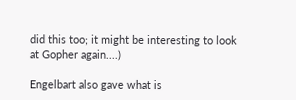did this too; it might be interesting to look at Gopher again....)

Engelbart also gave what is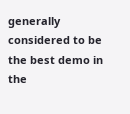generally considered to be the best demo in the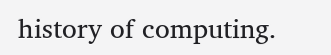history of computing.